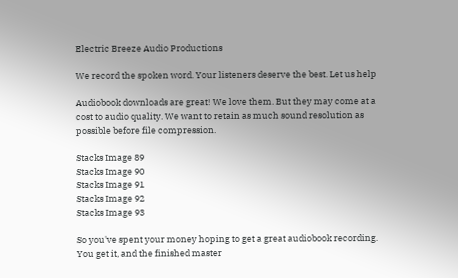Electric Breeze Audio Productions

We record the spoken word. Your listeners deserve the best. Let us help

Audiobook downloads are great! We love them. But they may come at a cost to audio quality. We want to retain as much sound resolution as possible before file compression.

Stacks Image 89
Stacks Image 90
Stacks Image 91
Stacks Image 92
Stacks Image 93

So you've spent your money hoping to get a great audiobook recording. You get it, and the finished master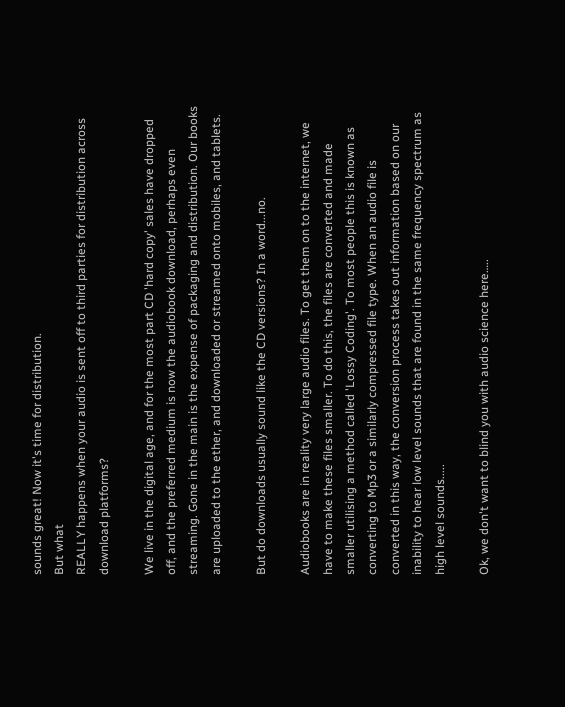sounds great! Now it's time for distribution.
But what
REALLY happens when your audio is sent off to third parties for distribution across download platforms?

We live in the digital age, and for the most part CD 'hard copy' sales have dropped off, and the preferred medium is now the audiobook download, perhaps even streaming. Gone in the main is the expense of packaging and distribution. Our books are uploaded to the ether, and downloaded or streamed onto mobiles, and tablets.

But do downloads usually sound like the CD versions? In a word...no.

Audiobooks are in reality very large audio files. To get them on to the internet, we have to make these files smaller. To do this, the files are converted and made smaller utilising a method called 'Lossy Coding'. To most people this is known as converting to Mp3 or a similarly compressed file type. When an audio file is converted in this way, the conversion process takes out information based on our inability to hear low level sounds that are found in the same frequency spectrum as high level sounds.....

Ok, we don't want to blind you with audio science here…..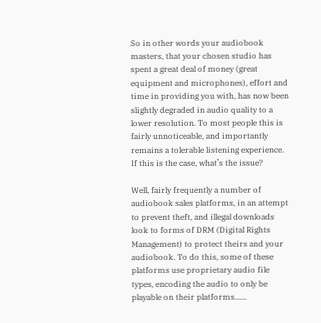So in other words your audiobook masters, that your chosen studio has spent a great deal of money (great equipment and microphones), effort and time in providing you with, has now been slightly degraded in audio quality to a lower resolution. To most people this is fairly unnoticeable, and importantly remains a tolerable listening experience. If this is the case, what’s the issue?

Well, fairly frequently a number of audiobook sales platforms, in an attempt to prevent theft, and illegal downloads look to forms of DRM (Digital Rights Management) to protect theirs and your audiobook. To do this, some of these platforms use proprietary audio file types, encoding the audio to only be playable on their platforms......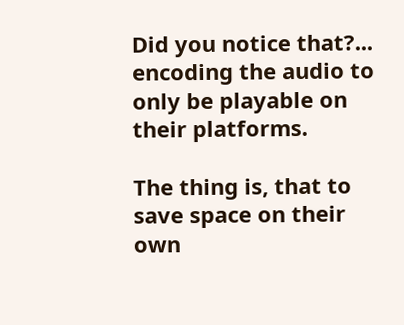Did you notice that?...
encoding the audio to only be playable on their platforms.

The thing is, that to save space on their own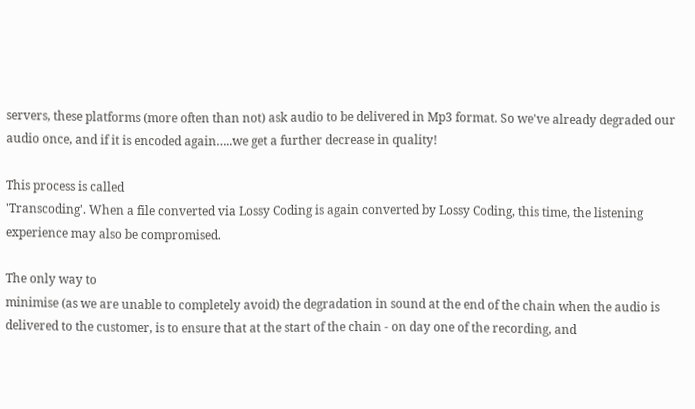servers, these platforms (more often than not) ask audio to be delivered in Mp3 format. So we've already degraded our audio once, and if it is encoded again…..we get a further decrease in quality!

This process is called
'Transcoding'. When a file converted via Lossy Coding is again converted by Lossy Coding, this time, the listening experience may also be compromised.

The only way to
minimise (as we are unable to completely avoid) the degradation in sound at the end of the chain when the audio is delivered to the customer, is to ensure that at the start of the chain - on day one of the recording, and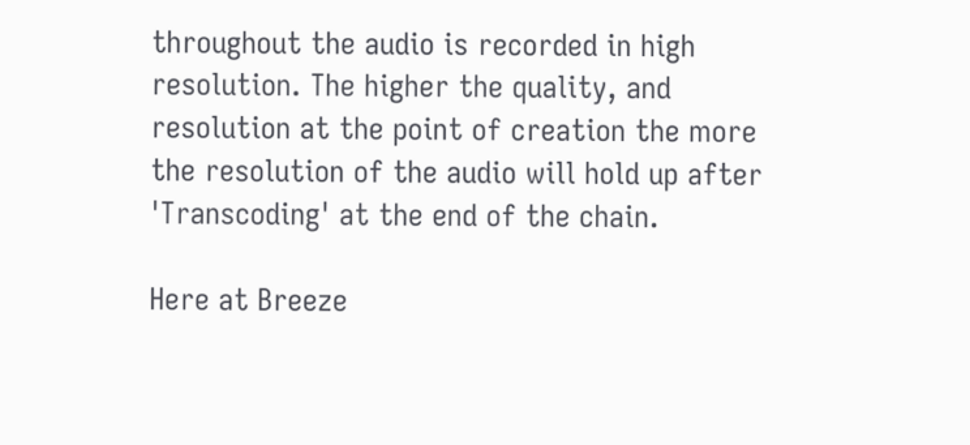throughout the audio is recorded in high resolution. The higher the quality, and resolution at the point of creation the more the resolution of the audio will hold up after 'Transcoding' at the end of the chain.

Here at Breeze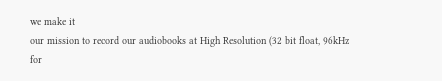we make it
our mission to record our audiobooks at High Resolution (32 bit float, 96kHz for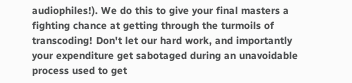audiophiles!). We do this to give your final masters a fighting chance at getting through the turmoils of transcoding! Don't let our hard work, and importantly your expenditure get sabotaged during an unavoidable process used to get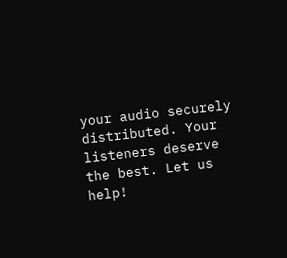your audio securely distributed. Your listeners deserve the best. Let us help!